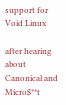support for Void Linux

after hearing about Canonical and Micro$**t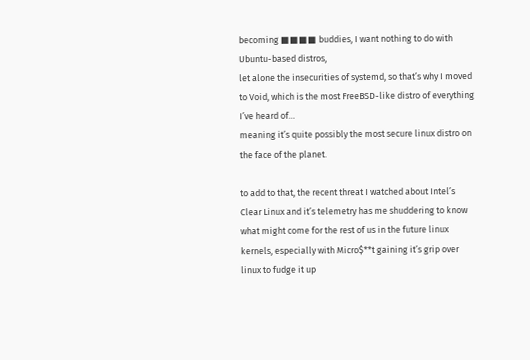becoming ■■■■ buddies, I want nothing to do with Ubuntu-based distros,
let alone the insecurities of systemd, so that’s why I moved to Void, which is the most FreeBSD-like distro of everything I’ve heard of…
meaning it’s quite possibly the most secure linux distro on the face of the planet.

to add to that, the recent threat I watched about Intel’s Clear Linux and it’s telemetry has me shuddering to know what might come for the rest of us in the future linux kernels, especially with Micro$**t gaining it’s grip over linux to fudge it up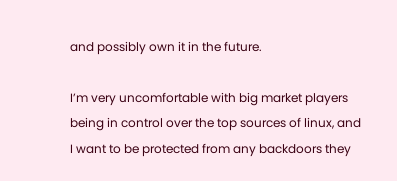and possibly own it in the future.

I’m very uncomfortable with big market players being in control over the top sources of linux, and I want to be protected from any backdoors they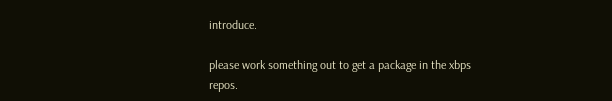introduce.

please work something out to get a package in the xbps repos.